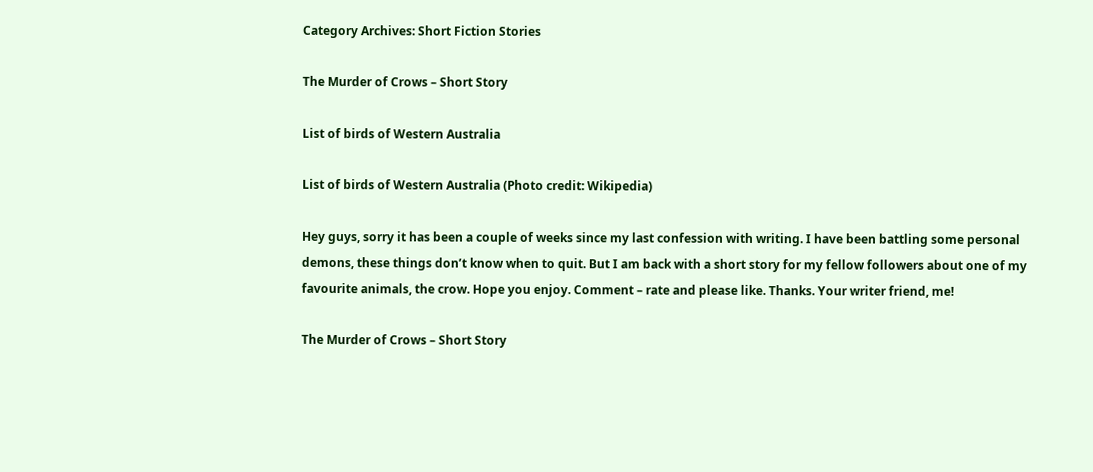Category Archives: Short Fiction Stories

The Murder of Crows – Short Story

List of birds of Western Australia

List of birds of Western Australia (Photo credit: Wikipedia)

Hey guys, sorry it has been a couple of weeks since my last confession with writing. I have been battling some personal demons, these things don’t know when to quit. But I am back with a short story for my fellow followers about one of my favourite animals, the crow. Hope you enjoy. Comment – rate and please like. Thanks. Your writer friend, me!

The Murder of Crows – Short Story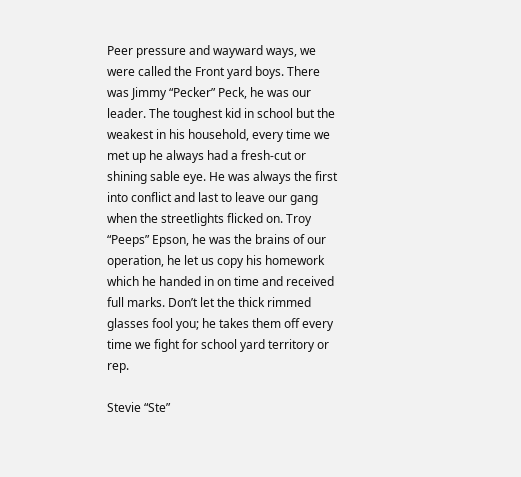Peer pressure and wayward ways, we were called the Front yard boys. There was Jimmy “Pecker” Peck, he was our leader. The toughest kid in school but the weakest in his household, every time we met up he always had a fresh-cut or shining sable eye. He was always the first into conflict and last to leave our gang when the streetlights flicked on. Troy “Peeps” Epson, he was the brains of our operation, he let us copy his homework which he handed in on time and received full marks. Don’t let the thick rimmed glasses fool you; he takes them off every time we fight for school yard territory or rep.

Stevie “Ste”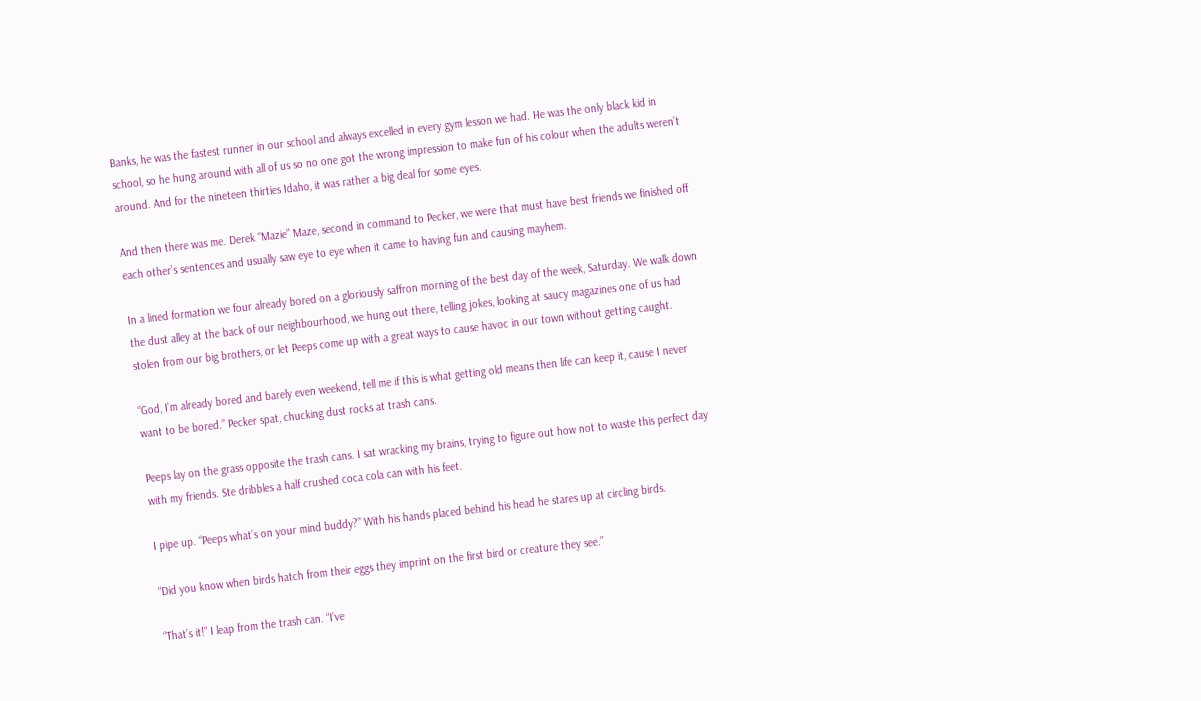Banks, he was the fastest runner in our school and always excelled in every gym lesson we had. He was the only black kid in school, so he hung around with all of us so no one got the wrong impression to make fun of his colour when the adults weren’t around. And for the nineteen thirties Idaho, it was rather a big deal for some eyes.

And then there was me. Derek “Mazie” Maze, second in command to Pecker, we were that must have best friends we finished off each other’s sentences and usually saw eye to eye when it came to having fun and causing mayhem.

In a lined formation we four already bored on a gloriously saffron morning of the best day of the week, Saturday. We walk down the dust alley at the back of our neighbourhood, we hung out there, telling jokes, looking at saucy magazines one of us had stolen from our big brothers, or let Peeps come up with a great ways to cause havoc in our town without getting caught.

“God, I’m already bored and barely even weekend, tell me if this is what getting old means then life can keep it, cause I never want to be bored.” Pecker spat, chucking dust rocks at trash cans.

Peeps lay on the grass opposite the trash cans. I sat wracking my brains, trying to figure out how not to waste this perfect day with my friends. Ste dribbles a half crushed coca cola can with his feet.

I pipe up. “Peeps what’s on your mind buddy?” With his hands placed behind his head he stares up at circling birds.

“Did you know when birds hatch from their eggs they imprint on the first bird or creature they see.”

“That’s it!” I leap from the trash can. “I’ve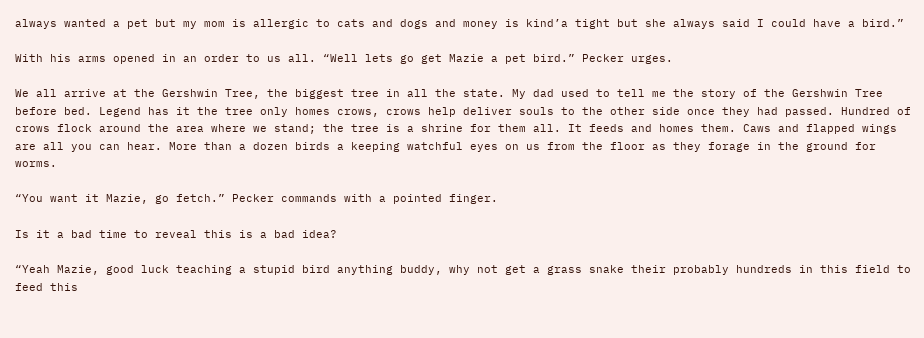always wanted a pet but my mom is allergic to cats and dogs and money is kind’a tight but she always said I could have a bird.”

With his arms opened in an order to us all. “Well lets go get Mazie a pet bird.” Pecker urges.

We all arrive at the Gershwin Tree, the biggest tree in all the state. My dad used to tell me the story of the Gershwin Tree before bed. Legend has it the tree only homes crows, crows help deliver souls to the other side once they had passed. Hundred of crows flock around the area where we stand; the tree is a shrine for them all. It feeds and homes them. Caws and flapped wings are all you can hear. More than a dozen birds a keeping watchful eyes on us from the floor as they forage in the ground for worms.

“You want it Mazie, go fetch.” Pecker commands with a pointed finger.

Is it a bad time to reveal this is a bad idea?

“Yeah Mazie, good luck teaching a stupid bird anything buddy, why not get a grass snake their probably hundreds in this field to feed this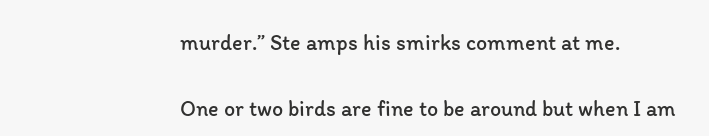murder.” Ste amps his smirks comment at me.

One or two birds are fine to be around but when I am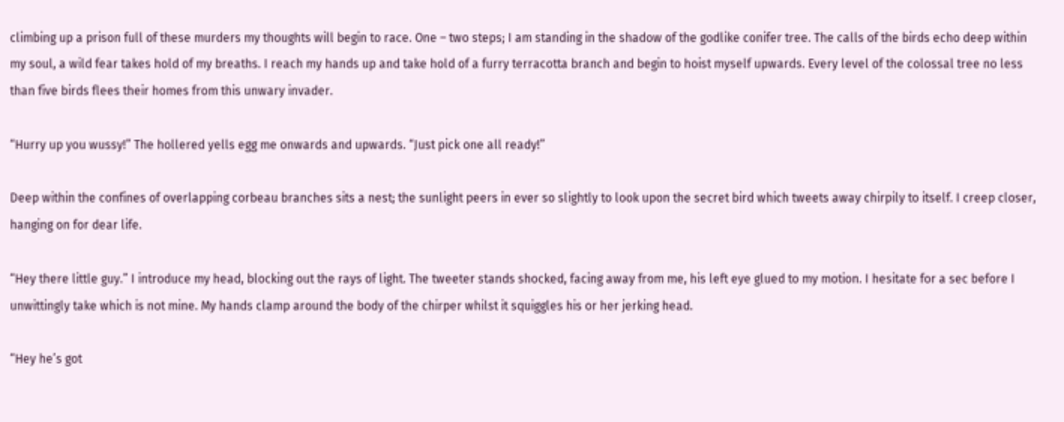climbing up a prison full of these murders my thoughts will begin to race. One – two steps; I am standing in the shadow of the godlike conifer tree. The calls of the birds echo deep within my soul, a wild fear takes hold of my breaths. I reach my hands up and take hold of a furry terracotta branch and begin to hoist myself upwards. Every level of the colossal tree no less than five birds flees their homes from this unwary invader.

“Hurry up you wussy!” The hollered yells egg me onwards and upwards. “Just pick one all ready!”

Deep within the confines of overlapping corbeau branches sits a nest; the sunlight peers in ever so slightly to look upon the secret bird which tweets away chirpily to itself. I creep closer, hanging on for dear life.

“Hey there little guy.” I introduce my head, blocking out the rays of light. The tweeter stands shocked, facing away from me, his left eye glued to my motion. I hesitate for a sec before I unwittingly take which is not mine. My hands clamp around the body of the chirper whilst it squiggles his or her jerking head.

“Hey he’s got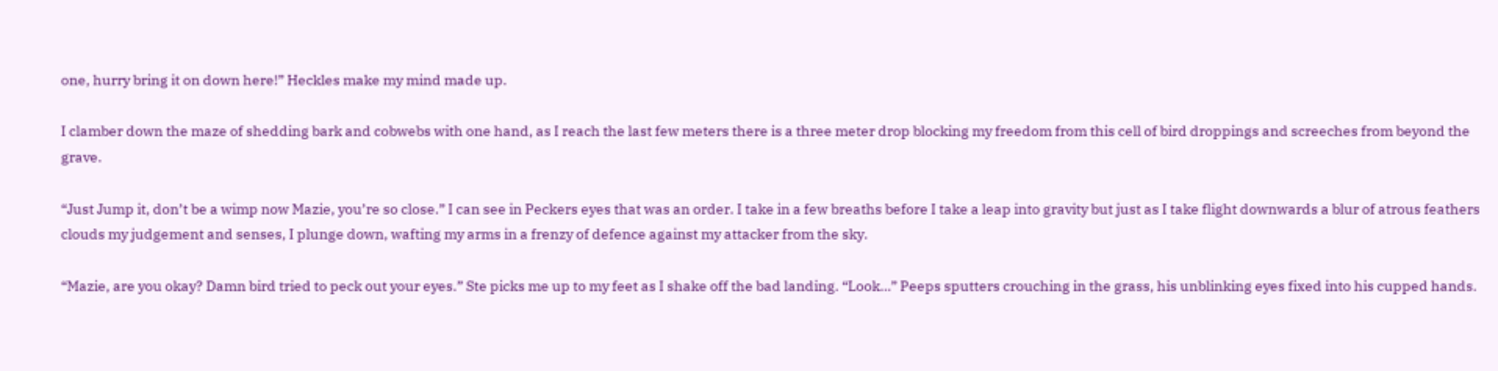one, hurry bring it on down here!” Heckles make my mind made up.

I clamber down the maze of shedding bark and cobwebs with one hand, as I reach the last few meters there is a three meter drop blocking my freedom from this cell of bird droppings and screeches from beyond the grave.

“Just Jump it, don’t be a wimp now Mazie, you’re so close.” I can see in Peckers eyes that was an order. I take in a few breaths before I take a leap into gravity but just as I take flight downwards a blur of atrous feathers clouds my judgement and senses, I plunge down, wafting my arms in a frenzy of defence against my attacker from the sky.

“Mazie, are you okay? Damn bird tried to peck out your eyes.” Ste picks me up to my feet as I shake off the bad landing. “Look…” Peeps sputters crouching in the grass, his unblinking eyes fixed into his cupped hands.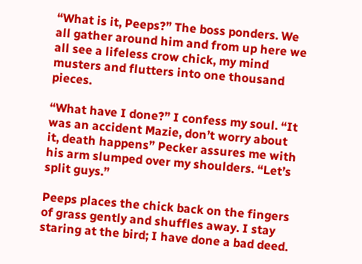“What is it, Peeps?” The boss ponders. We all gather around him and from up here we all see a lifeless crow chick, my mind musters and flutters into one thousand pieces.

“What have I done?” I confess my soul. “It was an accident Mazie, don’t worry about it, death happens” Pecker assures me with his arm slumped over my shoulders. “Let’s split guys.”

Peeps places the chick back on the fingers of grass gently and shuffles away. I stay staring at the bird; I have done a bad deed.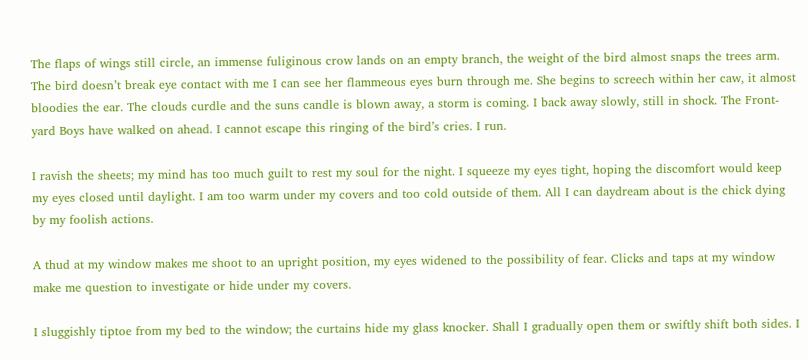The flaps of wings still circle, an immense fuliginous crow lands on an empty branch, the weight of the bird almost snaps the trees arm. The bird doesn’t break eye contact with me I can see her flammeous eyes burn through me. She begins to screech within her caw, it almost bloodies the ear. The clouds curdle and the suns candle is blown away, a storm is coming. I back away slowly, still in shock. The Front-yard Boys have walked on ahead. I cannot escape this ringing of the bird’s cries. I run.

I ravish the sheets; my mind has too much guilt to rest my soul for the night. I squeeze my eyes tight, hoping the discomfort would keep my eyes closed until daylight. I am too warm under my covers and too cold outside of them. All I can daydream about is the chick dying by my foolish actions.

A thud at my window makes me shoot to an upright position, my eyes widened to the possibility of fear. Clicks and taps at my window make me question to investigate or hide under my covers.

I sluggishly tiptoe from my bed to the window; the curtains hide my glass knocker. Shall I gradually open them or swiftly shift both sides. I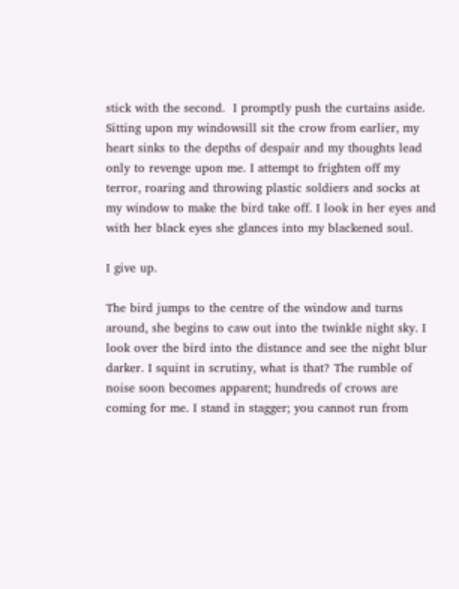stick with the second.  I promptly push the curtains aside. Sitting upon my windowsill sit the crow from earlier, my heart sinks to the depths of despair and my thoughts lead only to revenge upon me. I attempt to frighten off my terror, roaring and throwing plastic soldiers and socks at my window to make the bird take off. I look in her eyes and with her black eyes she glances into my blackened soul.

I give up.

The bird jumps to the centre of the window and turns around, she begins to caw out into the twinkle night sky. I look over the bird into the distance and see the night blur darker. I squint in scrutiny, what is that? The rumble of noise soon becomes apparent; hundreds of crows are coming for me. I stand in stagger; you cannot run from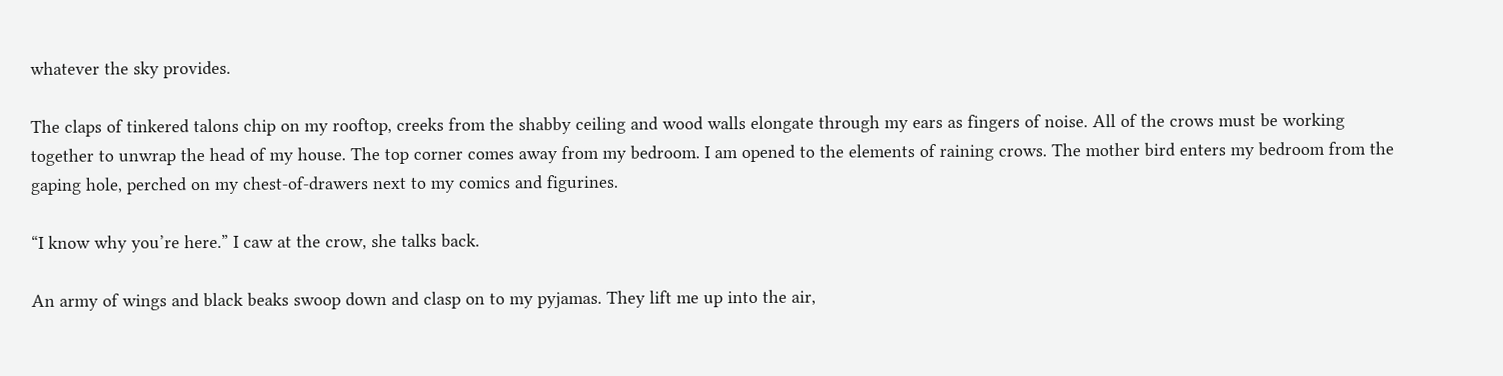whatever the sky provides.

The claps of tinkered talons chip on my rooftop, creeks from the shabby ceiling and wood walls elongate through my ears as fingers of noise. All of the crows must be working together to unwrap the head of my house. The top corner comes away from my bedroom. I am opened to the elements of raining crows. The mother bird enters my bedroom from the gaping hole, perched on my chest-of-drawers next to my comics and figurines.

“I know why you’re here.” I caw at the crow, she talks back.

An army of wings and black beaks swoop down and clasp on to my pyjamas. They lift me up into the air,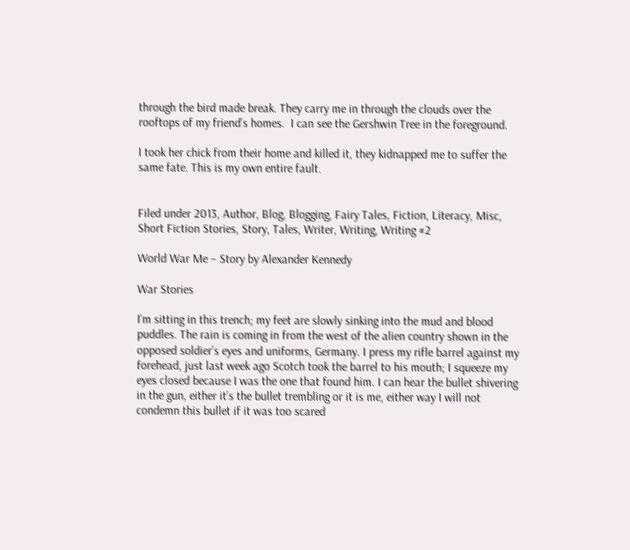through the bird made break. They carry me in through the clouds over the rooftops of my friend’s homes.  I can see the Gershwin Tree in the foreground.

I took her chick from their home and killed it, they kidnapped me to suffer the same fate. This is my own entire fault.


Filed under 2013, Author, Blog, Blogging, Fairy Tales, Fiction, Literacy, Misc, Short Fiction Stories, Story, Tales, Writer, Writing, Writing #2

World War Me – Story by Alexander Kennedy

War Stories

I’m sitting in this trench; my feet are slowly sinking into the mud and blood puddles. The rain is coming in from the west of the alien country shown in the opposed soldier’s eyes and uniforms, Germany. I press my rifle barrel against my forehead, just last week ago Scotch took the barrel to his mouth; I squeeze my eyes closed because I was the one that found him. I can hear the bullet shivering in the gun, either it’s the bullet trembling or it is me, either way I will not condemn this bullet if it was too scared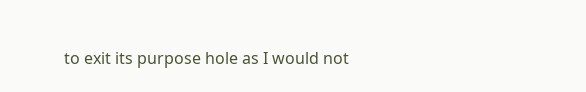to exit its purpose hole as I would not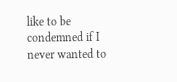like to be condemned if I never wanted to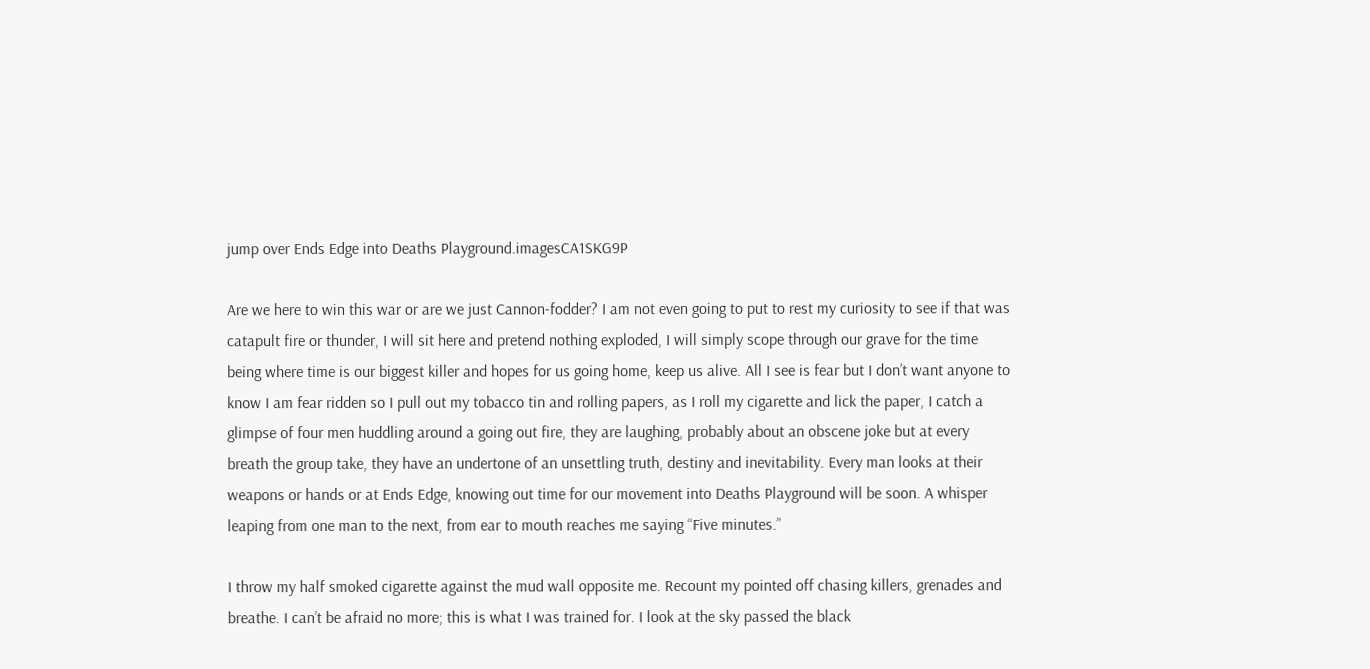jump over Ends Edge into Deaths Playground.imagesCA1SKG9P

Are we here to win this war or are we just Cannon-fodder? I am not even going to put to rest my curiosity to see if that was catapult fire or thunder, I will sit here and pretend nothing exploded, I will simply scope through our grave for the time being where time is our biggest killer and hopes for us going home, keep us alive. All I see is fear but I don’t want anyone to know I am fear ridden so I pull out my tobacco tin and rolling papers, as I roll my cigarette and lick the paper, I catch a glimpse of four men huddling around a going out fire, they are laughing, probably about an obscene joke but at every breath the group take, they have an undertone of an unsettling truth, destiny and inevitability. Every man looks at their weapons or hands or at Ends Edge, knowing out time for our movement into Deaths Playground will be soon. A whisper leaping from one man to the next, from ear to mouth reaches me saying “Five minutes.”

I throw my half smoked cigarette against the mud wall opposite me. Recount my pointed off chasing killers, grenades and breathe. I can’t be afraid no more; this is what I was trained for. I look at the sky passed the black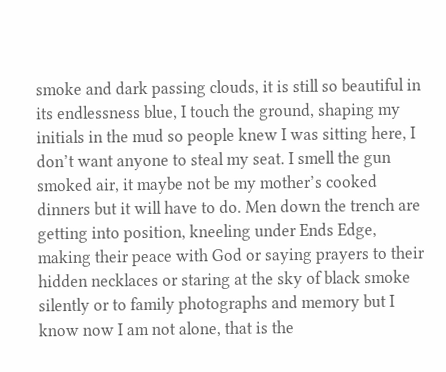smoke and dark passing clouds, it is still so beautiful in its endlessness blue, I touch the ground, shaping my initials in the mud so people knew I was sitting here, I don’t want anyone to steal my seat. I smell the gun smoked air, it maybe not be my mother’s cooked dinners but it will have to do. Men down the trench are getting into position, kneeling under Ends Edge, making their peace with God or saying prayers to their hidden necklaces or staring at the sky of black smoke silently or to family photographs and memory but I know now I am not alone, that is the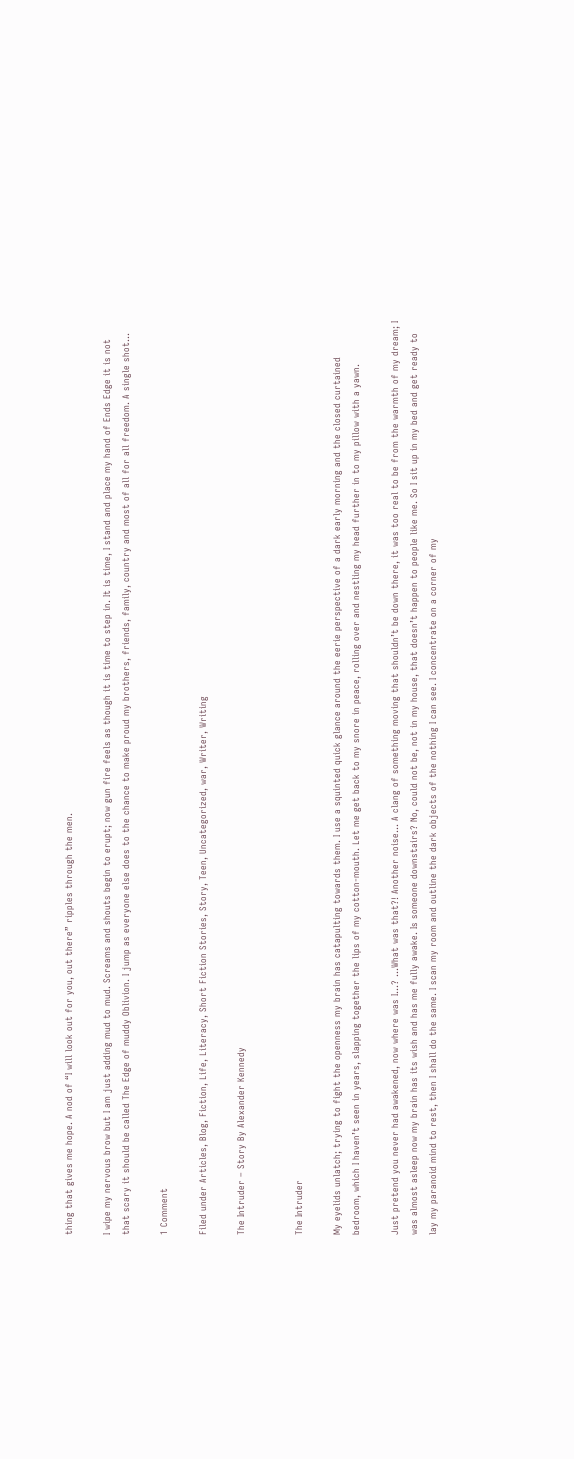thing that gives me hope. A nod of “I will look out for you, out there” ripples through the men.

I wipe my nervous brow but I am just adding mud to mud. Screams and shouts begin to erupt; now gun fire feels as though it is time to step in. It is time, I stand and place my hand of Ends Edge it is not that scary it should be called The Edge of muddy Oblivion. I jump as everyone else does to the chance to make proud my brothers, friends, family, country and most of all for all freedom. A single shot…

1 Comment

Filed under Articles, Blog, Fiction, Life, Literacy, Short Fiction Stories, Story, Teen, Uncategorized, war, Writer, Writing

The Intruder – Story By Alexander Kennedy


The Intruder

My eyelids unlatch; trying to fight the openness my brain has catapulting towards them. I use a squinted quick glance around the eerie perspective of a dark early morning and the closed curtained bedroom, which I haven’t seen in years, slapping together the lips of my cotton-mouth. Let me get back to my snore in peace, rolling over and nestling my head further in to my pillow with a yawn.

Just pretend you never had awakened, now where was I…? …What was that?! Another noise… A clang of something moving that shouldn’t be down there, it was too real to be from the warmth of my dream; I was almost asleep now my brain has its wish and has me fully awake. Is someone downstairs? No, could not be, not in my house, that doesn’t happen to people like me. So I sit up in my bed and get ready to lay my paranoid mind to rest, then I shall do the same. I scan my room and outline the dark objects of the nothing I can see. I concentrate on a corner of my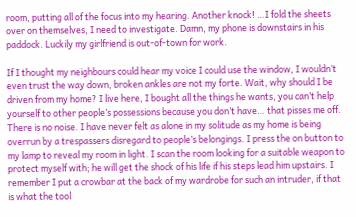room, putting all of the focus into my hearing. Another knock! …I fold the sheets over on themselves, I need to investigate. Damn, my phone is downstairs in his paddock. Luckily my girlfriend is out-of-town for work.

If I thought my neighbours could hear my voice I could use the window, I wouldn’t even trust the way down, broken ankles are not my forte. Wait, why should I be driven from my home? I live here, I bought all the things he wants, you can’t help yourself to other people’s possessions because you don’t have… that pisses me off. There is no noise. I have never felt as alone in my solitude as my home is being overrun by a trespassers disregard to people’s belongings. I press the on button to my lamp to reveal my room in light. I scan the room looking for a suitable weapon to protect myself with; he will get the shock of his life if his steps lead him upstairs. I remember I put a crowbar at the back of my wardrobe for such an intruder, if that is what the tool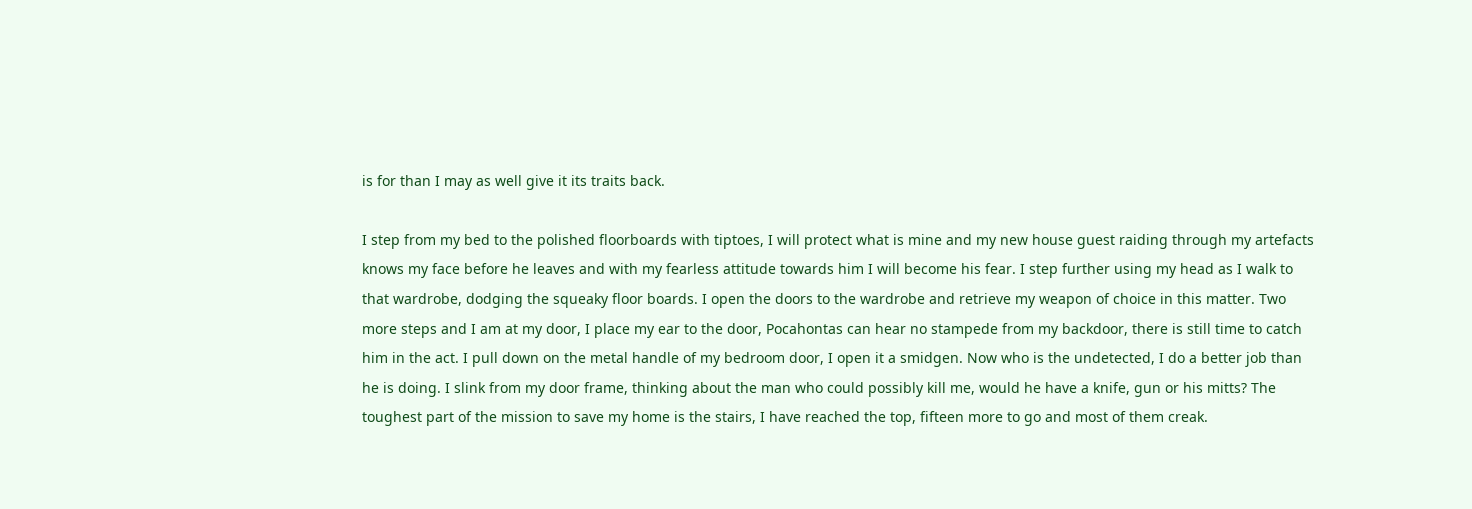is for than I may as well give it its traits back.

I step from my bed to the polished floorboards with tiptoes, I will protect what is mine and my new house guest raiding through my artefacts knows my face before he leaves and with my fearless attitude towards him I will become his fear. I step further using my head as I walk to that wardrobe, dodging the squeaky floor boards. I open the doors to the wardrobe and retrieve my weapon of choice in this matter. Two more steps and I am at my door, I place my ear to the door, Pocahontas can hear no stampede from my backdoor, there is still time to catch him in the act. I pull down on the metal handle of my bedroom door, I open it a smidgen. Now who is the undetected, I do a better job than he is doing. I slink from my door frame, thinking about the man who could possibly kill me, would he have a knife, gun or his mitts? The toughest part of the mission to save my home is the stairs, I have reached the top, fifteen more to go and most of them creak.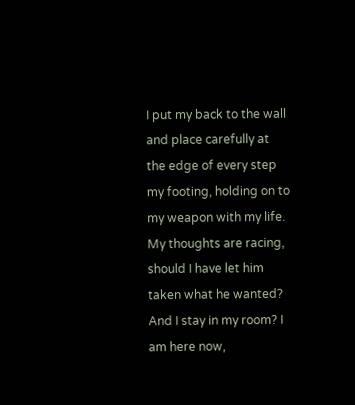I put my back to the wall and place carefully at the edge of every step my footing, holding on to my weapon with my life. My thoughts are racing, should I have let him taken what he wanted? And I stay in my room? I am here now,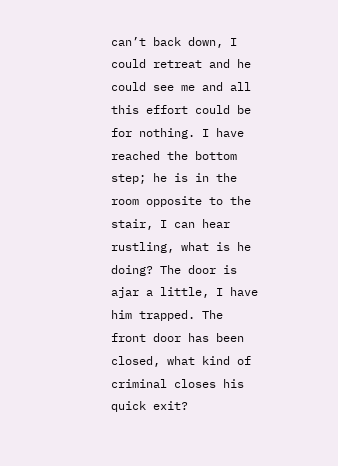can’t back down, I could retreat and he could see me and all this effort could be for nothing. I have reached the bottom step; he is in the room opposite to the stair, I can hear rustling, what is he doing? The door is ajar a little, I have him trapped. The front door has been closed, what kind of criminal closes his quick exit?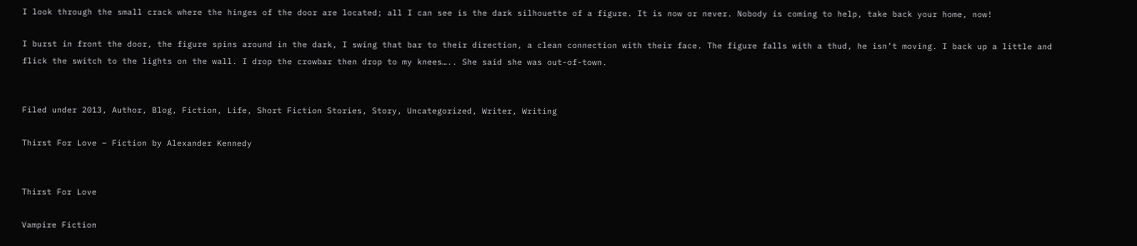I look through the small crack where the hinges of the door are located; all I can see is the dark silhouette of a figure. It is now or never. Nobody is coming to help, take back your home, now!

I burst in front the door, the figure spins around in the dark, I swing that bar to their direction, a clean connection with their face. The figure falls with a thud, he isn’t moving. I back up a little and flick the switch to the lights on the wall. I drop the crowbar then drop to my knees….. She said she was out-of-town.


Filed under 2013, Author, Blog, Fiction, Life, Short Fiction Stories, Story, Uncategorized, Writer, Writing

Thirst For Love – Fiction by Alexander Kennedy


Thirst For Love

Vampire Fiction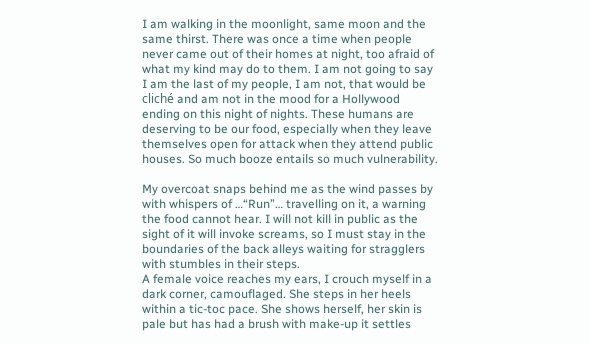I am walking in the moonlight, same moon and the same thirst. There was once a time when people never came out of their homes at night, too afraid of what my kind may do to them. I am not going to say I am the last of my people, I am not, that would be cliché and am not in the mood for a Hollywood ending on this night of nights. These humans are deserving to be our food, especially when they leave themselves open for attack when they attend public houses. So much booze entails so much vulnerability.

My overcoat snaps behind me as the wind passes by with whispers of …“Run”… travelling on it, a warning the food cannot hear. I will not kill in public as the sight of it will invoke screams, so I must stay in the boundaries of the back alleys waiting for stragglers with stumbles in their steps.
A female voice reaches my ears, I crouch myself in a dark corner, camouflaged. She steps in her heels within a tic-toc pace. She shows herself, her skin is pale but has had a brush with make-up it settles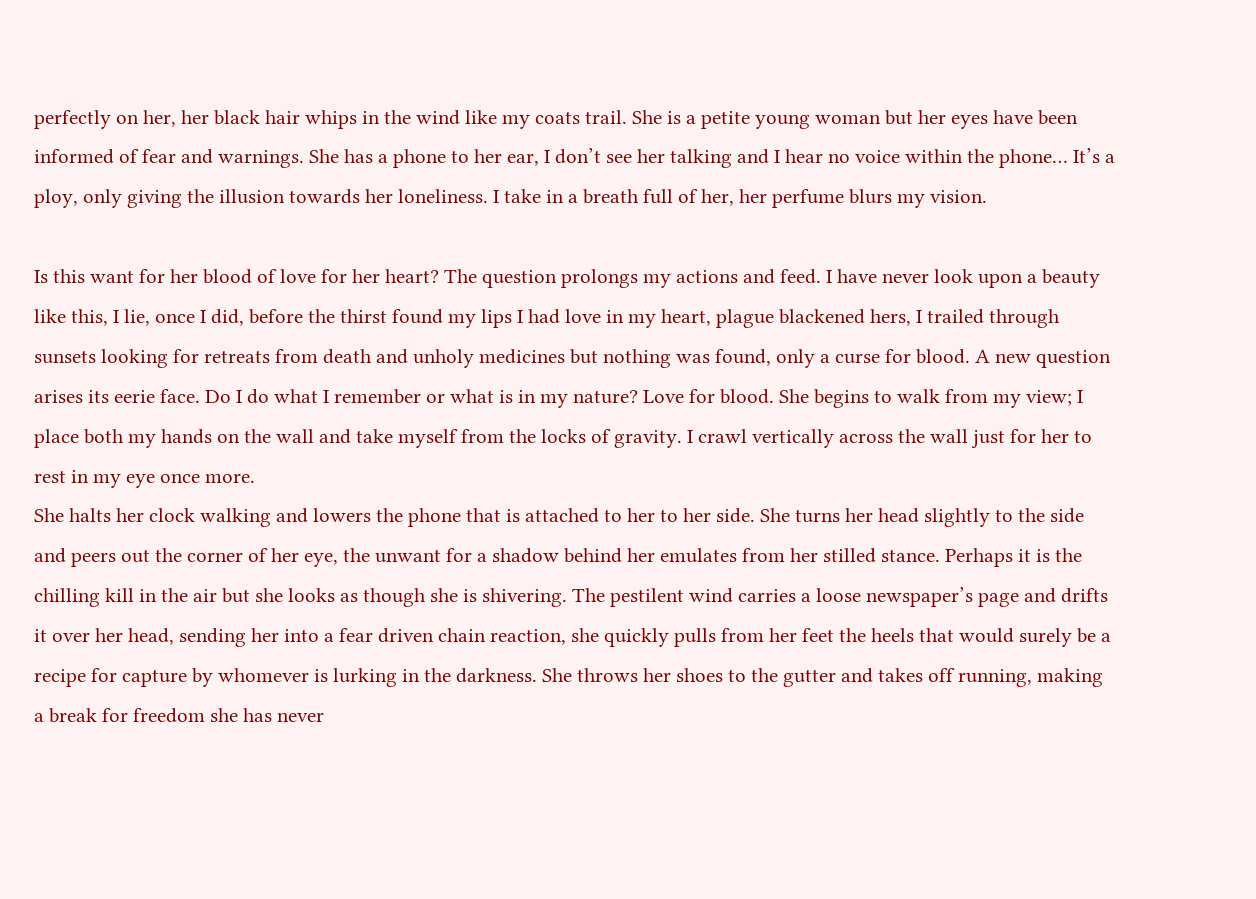perfectly on her, her black hair whips in the wind like my coats trail. She is a petite young woman but her eyes have been informed of fear and warnings. She has a phone to her ear, I don’t see her talking and I hear no voice within the phone… It’s a ploy, only giving the illusion towards her loneliness. I take in a breath full of her, her perfume blurs my vision.

Is this want for her blood of love for her heart? The question prolongs my actions and feed. I have never look upon a beauty like this, I lie, once I did, before the thirst found my lips I had love in my heart, plague blackened hers, I trailed through sunsets looking for retreats from death and unholy medicines but nothing was found, only a curse for blood. A new question arises its eerie face. Do I do what I remember or what is in my nature? Love for blood. She begins to walk from my view; I place both my hands on the wall and take myself from the locks of gravity. I crawl vertically across the wall just for her to rest in my eye once more.
She halts her clock walking and lowers the phone that is attached to her to her side. She turns her head slightly to the side and peers out the corner of her eye, the unwant for a shadow behind her emulates from her stilled stance. Perhaps it is the chilling kill in the air but she looks as though she is shivering. The pestilent wind carries a loose newspaper’s page and drifts it over her head, sending her into a fear driven chain reaction, she quickly pulls from her feet the heels that would surely be a recipe for capture by whomever is lurking in the darkness. She throws her shoes to the gutter and takes off running, making a break for freedom she has never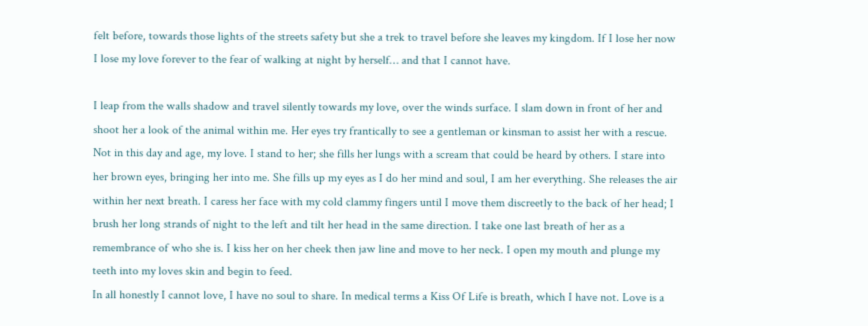felt before, towards those lights of the streets safety but she a trek to travel before she leaves my kingdom. If I lose her now I lose my love forever to the fear of walking at night by herself… and that I cannot have.

I leap from the walls shadow and travel silently towards my love, over the winds surface. I slam down in front of her and shoot her a look of the animal within me. Her eyes try frantically to see a gentleman or kinsman to assist her with a rescue. Not in this day and age, my love. I stand to her; she fills her lungs with a scream that could be heard by others. I stare into her brown eyes, bringing her into me. She fills up my eyes as I do her mind and soul, I am her everything. She releases the air within her next breath. I caress her face with my cold clammy fingers until I move them discreetly to the back of her head; I brush her long strands of night to the left and tilt her head in the same direction. I take one last breath of her as a remembrance of who she is. I kiss her on her cheek then jaw line and move to her neck. I open my mouth and plunge my teeth into my loves skin and begin to feed.
In all honestly I cannot love, I have no soul to share. In medical terms a Kiss Of Life is breath, which I have not. Love is a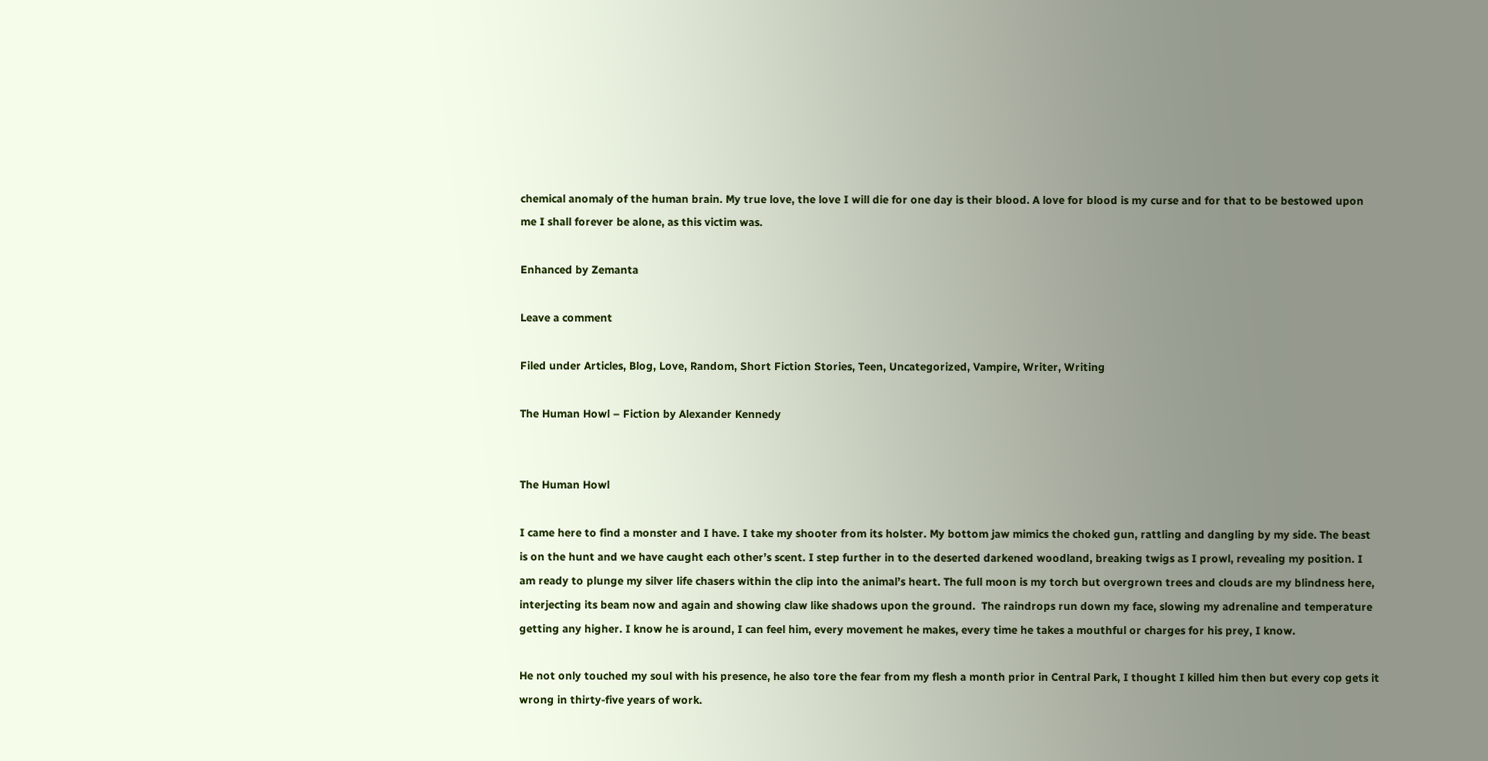chemical anomaly of the human brain. My true love, the love I will die for one day is their blood. A love for blood is my curse and for that to be bestowed upon me I shall forever be alone, as this victim was.

Enhanced by Zemanta

Leave a comment

Filed under Articles, Blog, Love, Random, Short Fiction Stories, Teen, Uncategorized, Vampire, Writer, Writing

The Human Howl – Fiction by Alexander Kennedy


The Human Howl

I came here to find a monster and I have. I take my shooter from its holster. My bottom jaw mimics the choked gun, rattling and dangling by my side. The beast is on the hunt and we have caught each other’s scent. I step further in to the deserted darkened woodland, breaking twigs as I prowl, revealing my position. I am ready to plunge my silver life chasers within the clip into the animal’s heart. The full moon is my torch but overgrown trees and clouds are my blindness here, interjecting its beam now and again and showing claw like shadows upon the ground.  The raindrops run down my face, slowing my adrenaline and temperature getting any higher. I know he is around, I can feel him, every movement he makes, every time he takes a mouthful or charges for his prey, I know.

He not only touched my soul with his presence, he also tore the fear from my flesh a month prior in Central Park, I thought I killed him then but every cop gets it wrong in thirty-five years of work.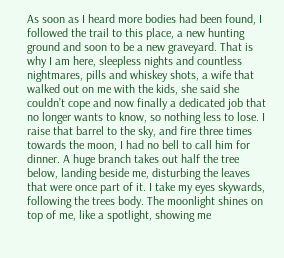As soon as I heard more bodies had been found, I followed the trail to this place, a new hunting ground and soon to be a new graveyard. That is why I am here, sleepless nights and countless nightmares, pills and whiskey shots, a wife that walked out on me with the kids, she said she couldn’t cope and now finally a dedicated job that no longer wants to know, so nothing less to lose. I raise that barrel to the sky, and fire three times towards the moon, I had no bell to call him for dinner. A huge branch takes out half the tree below, landing beside me, disturbing the leaves that were once part of it. I take my eyes skywards, following the trees body. The moonlight shines on top of me, like a spotlight, showing me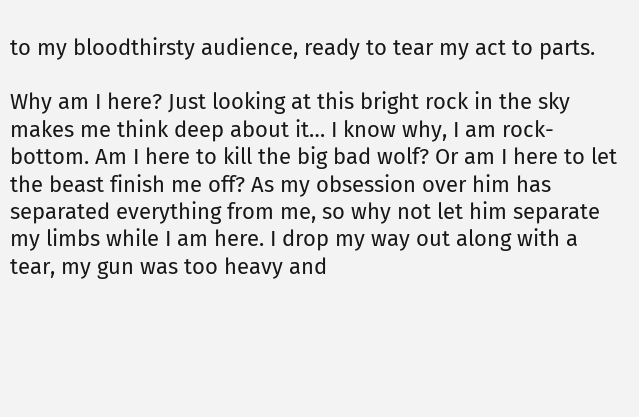to my bloodthirsty audience, ready to tear my act to parts.

Why am I here? Just looking at this bright rock in the sky makes me think deep about it… I know why, I am rock-bottom. Am I here to kill the big bad wolf? Or am I here to let the beast finish me off? As my obsession over him has separated everything from me, so why not let him separate my limbs while I am here. I drop my way out along with a tear, my gun was too heavy and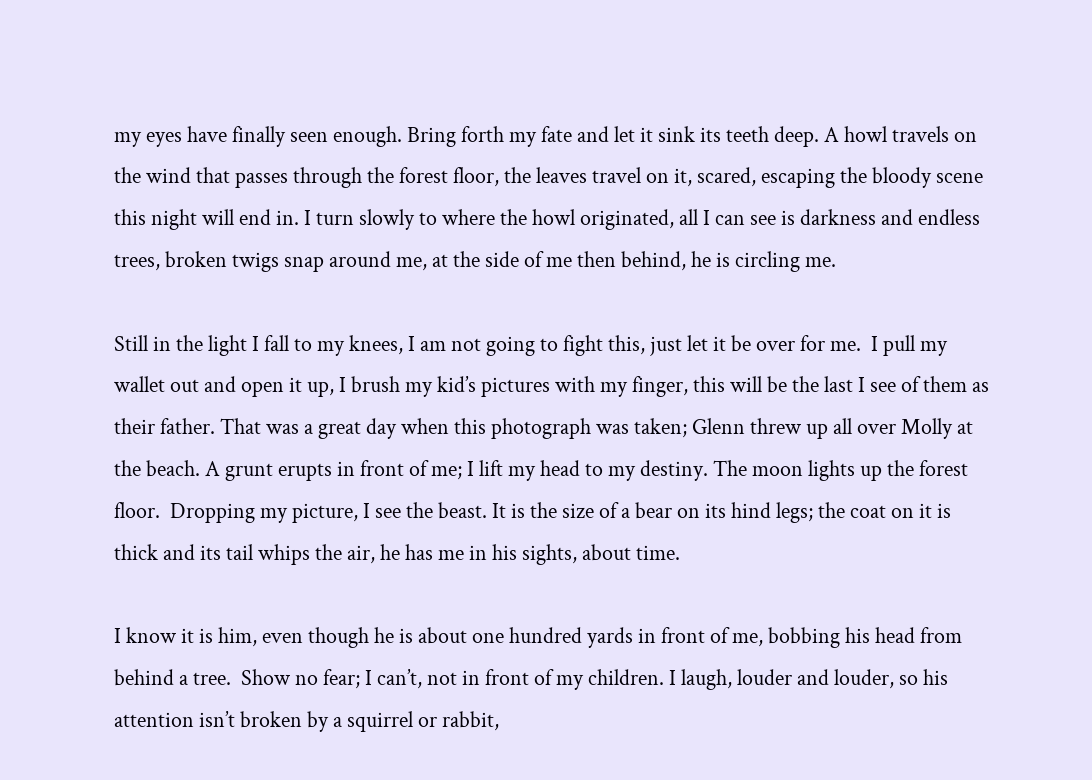my eyes have finally seen enough. Bring forth my fate and let it sink its teeth deep. A howl travels on the wind that passes through the forest floor, the leaves travel on it, scared, escaping the bloody scene this night will end in. I turn slowly to where the howl originated, all I can see is darkness and endless trees, broken twigs snap around me, at the side of me then behind, he is circling me.

Still in the light I fall to my knees, I am not going to fight this, just let it be over for me.  I pull my wallet out and open it up, I brush my kid’s pictures with my finger, this will be the last I see of them as their father. That was a great day when this photograph was taken; Glenn threw up all over Molly at the beach. A grunt erupts in front of me; I lift my head to my destiny. The moon lights up the forest floor.  Dropping my picture, I see the beast. It is the size of a bear on its hind legs; the coat on it is thick and its tail whips the air, he has me in his sights, about time.

I know it is him, even though he is about one hundred yards in front of me, bobbing his head from behind a tree.  Show no fear; I can’t, not in front of my children. I laugh, louder and louder, so his attention isn’t broken by a squirrel or rabbit,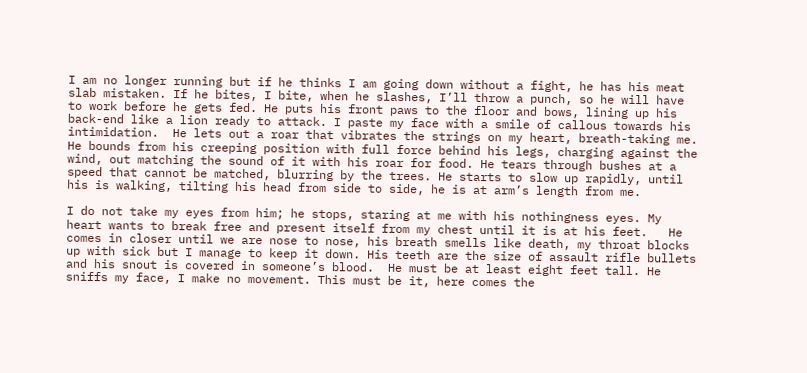I am no longer running but if he thinks I am going down without a fight, he has his meat slab mistaken. If he bites, I bite, when he slashes, I’ll throw a punch, so he will have to work before he gets fed. He puts his front paws to the floor and bows, lining up his back-end like a lion ready to attack. I paste my face with a smile of callous towards his intimidation.  He lets out a roar that vibrates the strings on my heart, breath-taking me. He bounds from his creeping position with full force behind his legs, charging against the wind, out matching the sound of it with his roar for food. He tears through bushes at a speed that cannot be matched, blurring by the trees. He starts to slow up rapidly, until his is walking, tilting his head from side to side, he is at arm’s length from me.

I do not take my eyes from him; he stops, staring at me with his nothingness eyes. My heart wants to break free and present itself from my chest until it is at his feet.   He comes in closer until we are nose to nose, his breath smells like death, my throat blocks up with sick but I manage to keep it down. His teeth are the size of assault rifle bullets and his snout is covered in someone’s blood.  He must be at least eight feet tall. He sniffs my face, I make no movement. This must be it, here comes the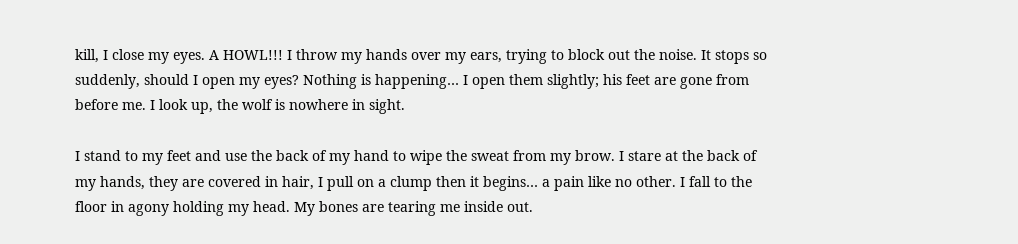kill, I close my eyes. A HOWL!!! I throw my hands over my ears, trying to block out the noise. It stops so suddenly, should I open my eyes? Nothing is happening… I open them slightly; his feet are gone from before me. I look up, the wolf is nowhere in sight.

I stand to my feet and use the back of my hand to wipe the sweat from my brow. I stare at the back of my hands, they are covered in hair, I pull on a clump then it begins… a pain like no other. I fall to the floor in agony holding my head. My bones are tearing me inside out.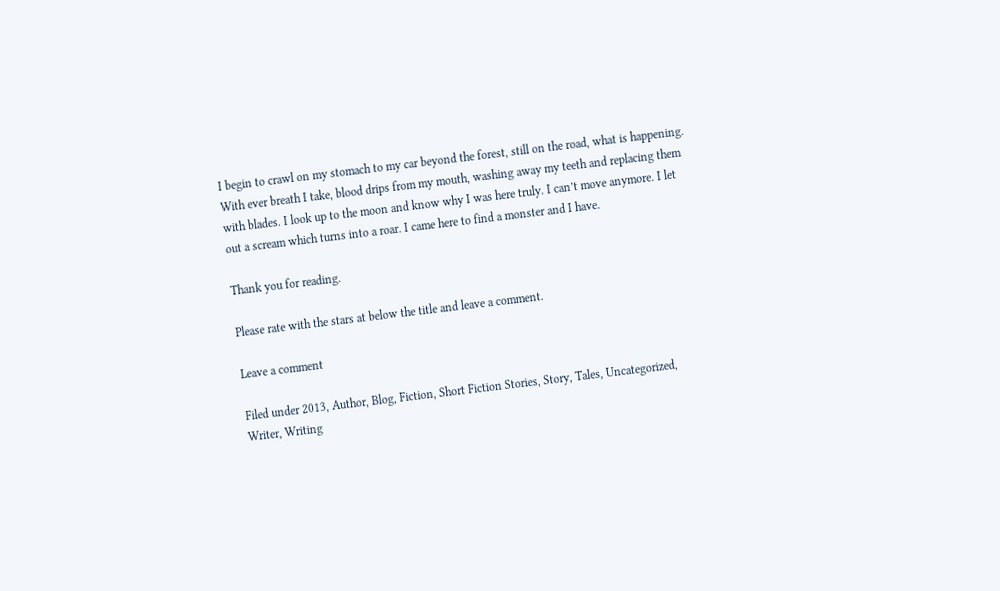I begin to crawl on my stomach to my car beyond the forest, still on the road, what is happening. With ever breath I take, blood drips from my mouth, washing away my teeth and replacing them with blades. I look up to the moon and know why I was here truly. I can’t move anymore. I let out a scream which turns into a roar. I came here to find a monster and I have.

Thank you for reading.

Please rate with the stars at below the title and leave a comment.

Leave a comment

Filed under 2013, Author, Blog, Fiction, Short Fiction Stories, Story, Tales, Uncategorized, Writer, Writing